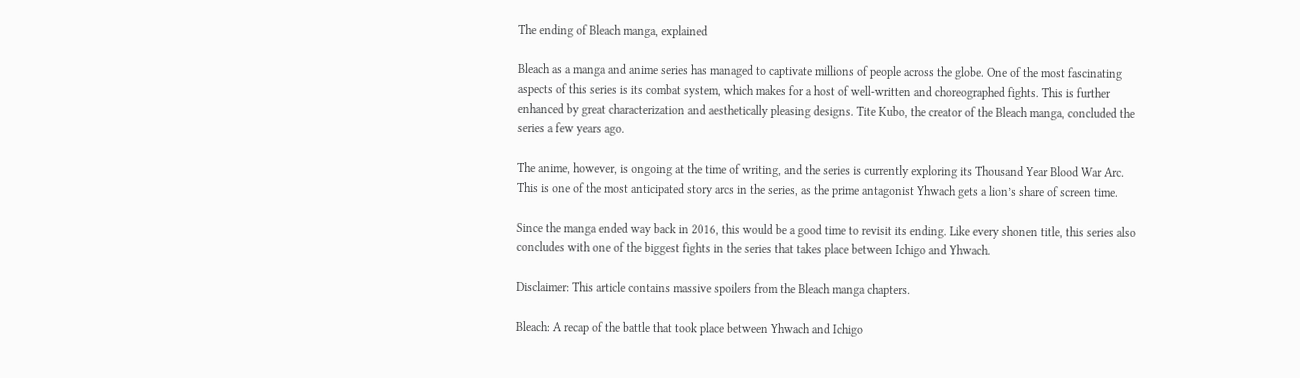The ending of Bleach manga, explained

Bleach as a manga and anime series has managed to captivate millions of people across the globe. One of the most fascinating aspects of this series is its combat system, which makes for a host of well-written and choreographed fights. This is further enhanced by great characterization and aesthetically pleasing designs. Tite Kubo, the creator of the Bleach manga, concluded the series a few years ago.

The anime, however, is ongoing at the time of writing, and the series is currently exploring its Thousand Year Blood War Arc. This is one of the most anticipated story arcs in the series, as the prime antagonist Yhwach gets a lion’s share of screen time.

Since the manga ended way back in 2016, this would be a good time to revisit its ending. Like every shonen title, this series also concludes with one of the biggest fights in the series that takes place between Ichigo and Yhwach.

Disclaimer: This article contains massive spoilers from the Bleach manga chapters.

Bleach: A recap of the battle that took place between Yhwach and Ichigo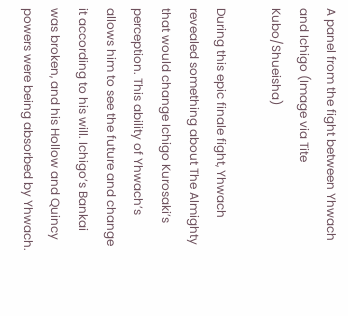A panel from the fight between Yhwach and Ichigo (Image via Tite Kubo/Shueisha)

During this epic finale fight, Yhwach revealed something about The Almighty that would change Ichigo Kurosaki’s perception. This ability of Yhwach’s allows him to see the future and change it according to his will. Ichigo’s Bankai was broken, and his Hollow and Quincy powers were being absorbed by Yhwach.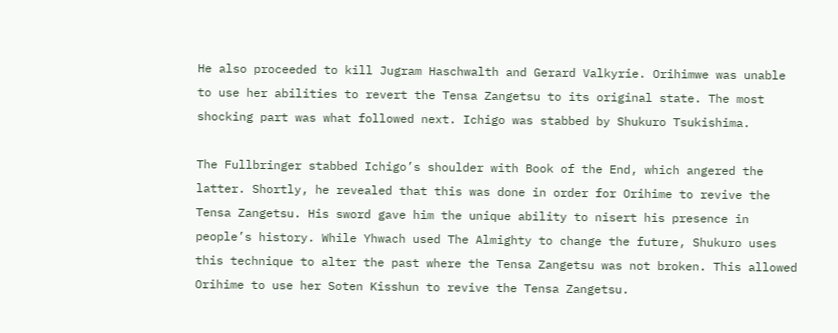He also proceeded to kill Jugram Haschwalth and Gerard Valkyrie. Orihimwe was unable to use her abilities to revert the Tensa Zangetsu to its original state. The most shocking part was what followed next. Ichigo was stabbed by Shukuro Tsukishima.

The Fullbringer stabbed Ichigo’s shoulder with Book of the End, which angered the latter. Shortly, he revealed that this was done in order for Orihime to revive the Tensa Zangetsu. His sword gave him the unique ability to nisert his presence in people’s history. While Yhwach used The Almighty to change the future, Shukuro uses this technique to alter the past where the Tensa Zangetsu was not broken. This allowed Orihime to use her Soten Kisshun to revive the Tensa Zangetsu.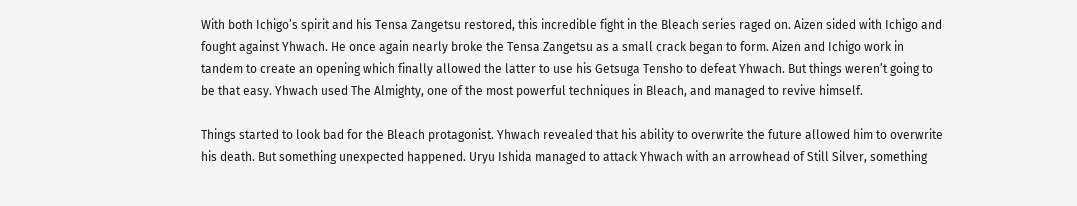With both Ichigo’s spirit and his Tensa Zangetsu restored, this incredible fight in the Bleach series raged on. Aizen sided with Ichigo and fought against Yhwach. He once again nearly broke the Tensa Zangetsu as a small crack began to form. Aizen and Ichigo work in tandem to create an opening which finally allowed the latter to use his Getsuga Tensho to defeat Yhwach. But things weren’t going to be that easy. Yhwach used The Almighty, one of the most powerful techniques in Bleach, and managed to revive himself.

Things started to look bad for the Bleach protagonist. Yhwach revealed that his ability to overwrite the future allowed him to overwrite his death. But something unexpected happened. Uryu Ishida managed to attack Yhwach with an arrowhead of Still Silver, something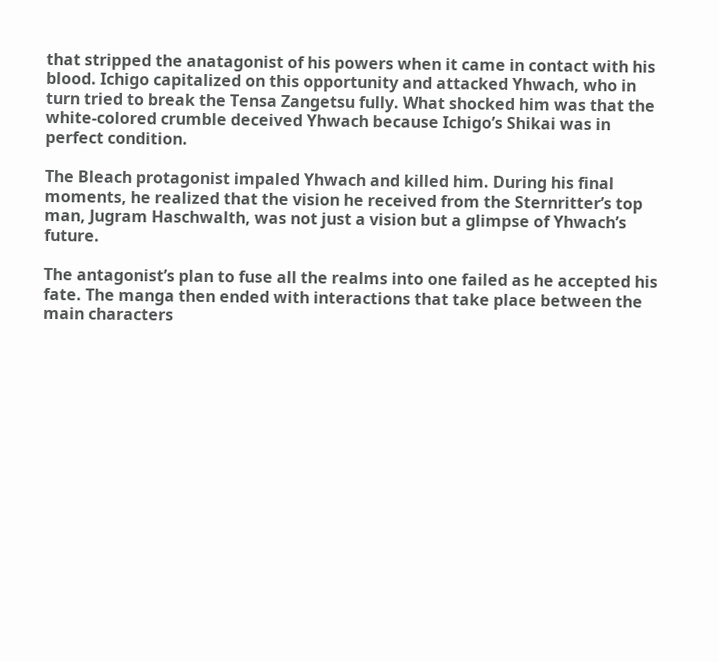that stripped the anatagonist of his powers when it came in contact with his blood. Ichigo capitalized on this opportunity and attacked Yhwach, who in turn tried to break the Tensa Zangetsu fully. What shocked him was that the white-colored crumble deceived Yhwach because Ichigo’s Shikai was in perfect condition.

The Bleach protagonist impaled Yhwach and killed him. During his final moments, he realized that the vision he received from the Sternritter’s top man, Jugram Haschwalth, was not just a vision but a glimpse of Yhwach’s future.

The antagonist’s plan to fuse all the realms into one failed as he accepted his fate. The manga then ended with interactions that take place between the main characters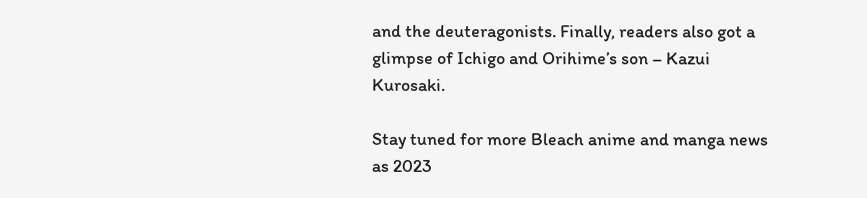and the deuteragonists. Finally, readers also got a glimpse of Ichigo and Orihime’s son – Kazui Kurosaki.

Stay tuned for more Bleach anime and manga news as 2023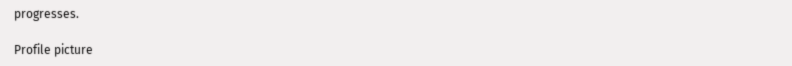progresses.

Profile picture